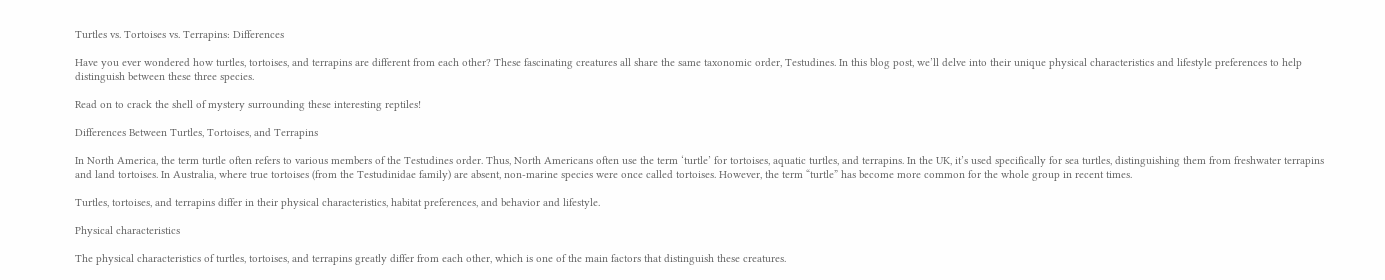Turtles vs. Tortoises vs. Terrapins: Differences

Have you ever wondered how turtles, tortoises, and terrapins are different from each other? These fascinating creatures all share the same taxonomic order, Testudines. In this blog post, we’ll delve into their unique physical characteristics and lifestyle preferences to help distinguish between these three species.

Read on to crack the shell of mystery surrounding these interesting reptiles!

Differences Between Turtles, Tortoises, and Terrapins

In North America, the term turtle often refers to various members of the Testudines order. Thus, North Americans often use the term ‘turtle’ for tortoises, aquatic turtles, and terrapins. In the UK, it’s used specifically for sea turtles, distinguishing them from freshwater terrapins and land tortoises. In Australia, where true tortoises (from the Testudinidae family) are absent, non-marine species were once called tortoises. However, the term “turtle” has become more common for the whole group in recent times.

Turtles, tortoises, and terrapins differ in their physical characteristics, habitat preferences, and behavior and lifestyle.

Physical characteristics

The physical characteristics of turtles, tortoises, and terrapins greatly differ from each other, which is one of the main factors that distinguish these creatures.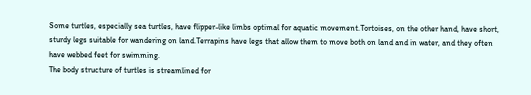Some turtles, especially sea turtles, have flipper-like limbs optimal for aquatic movement.Tortoises, on the other hand, have short, sturdy legs suitable for wandering on land.Terrapins have legs that allow them to move both on land and in water, and they often have webbed feet for swimming.
The body structure of turtles is streamlined for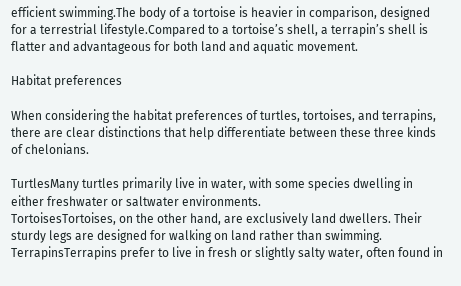efficient swimming.The body of a tortoise is heavier in comparison, designed for a terrestrial lifestyle.Compared to a tortoise’s shell, a terrapin’s shell is flatter and advantageous for both land and aquatic movement.

Habitat preferences

When considering the habitat preferences of turtles, tortoises, and terrapins, there are clear distinctions that help differentiate between these three kinds of chelonians.

TurtlesMany turtles primarily live in water, with some species dwelling in either freshwater or saltwater environments.
TortoisesTortoises, on the other hand, are exclusively land dwellers. Their sturdy legs are designed for walking on land rather than swimming.
TerrapinsTerrapins prefer to live in fresh or slightly salty water, often found in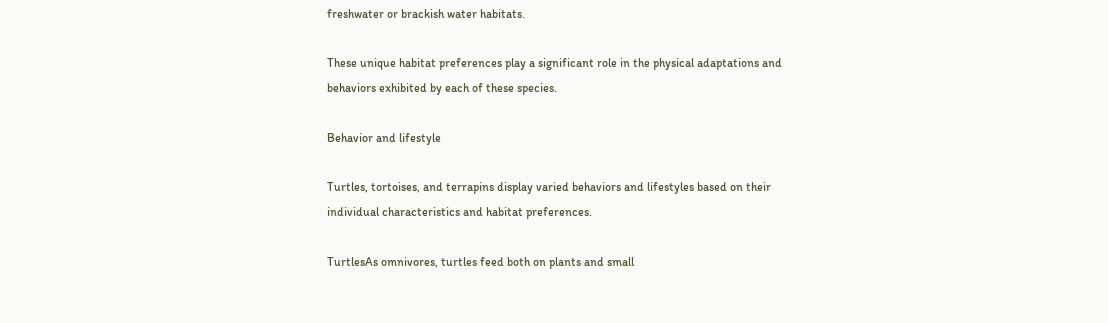freshwater or brackish water habitats.

These unique habitat preferences play a significant role in the physical adaptations and behaviors exhibited by each of these species.

Behavior and lifestyle

Turtles, tortoises, and terrapins display varied behaviors and lifestyles based on their individual characteristics and habitat preferences.

TurtlesAs omnivores, turtles feed both on plants and small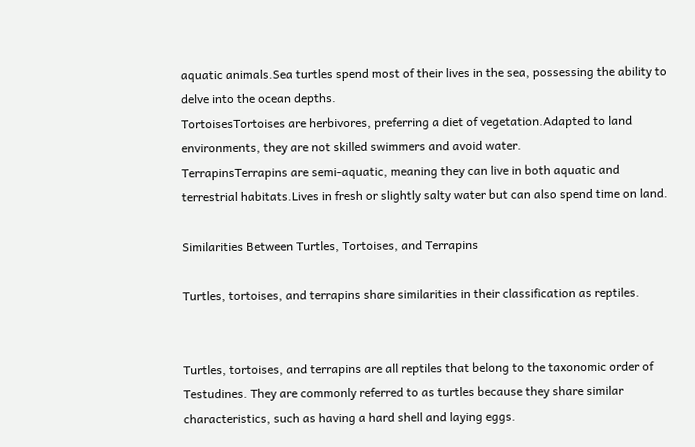aquatic animals.Sea turtles spend most of their lives in the sea, possessing the ability to delve into the ocean depths.
TortoisesTortoises are herbivores, preferring a diet of vegetation.Adapted to land environments, they are not skilled swimmers and avoid water.
TerrapinsTerrapins are semi-aquatic, meaning they can live in both aquatic and terrestrial habitats.Lives in fresh or slightly salty water but can also spend time on land.

Similarities Between Turtles, Tortoises, and Terrapins

Turtles, tortoises, and terrapins share similarities in their classification as reptiles.


Turtles, tortoises, and terrapins are all reptiles that belong to the taxonomic order of Testudines. They are commonly referred to as turtles because they share similar characteristics, such as having a hard shell and laying eggs.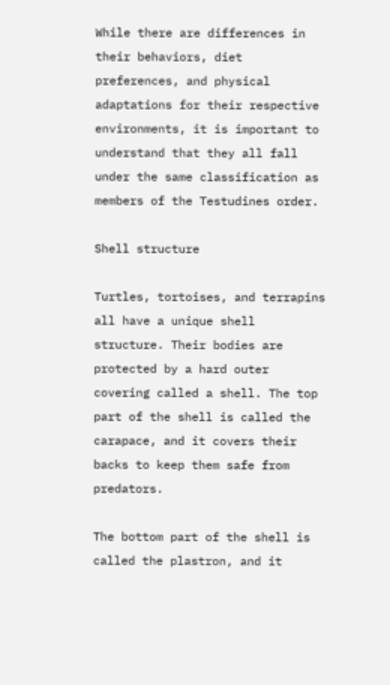While there are differences in their behaviors, diet preferences, and physical adaptations for their respective environments, it is important to understand that they all fall under the same classification as members of the Testudines order.

Shell structure

Turtles, tortoises, and terrapins all have a unique shell structure. Their bodies are protected by a hard outer covering called a shell. The top part of the shell is called the carapace, and it covers their backs to keep them safe from predators.

The bottom part of the shell is called the plastron, and it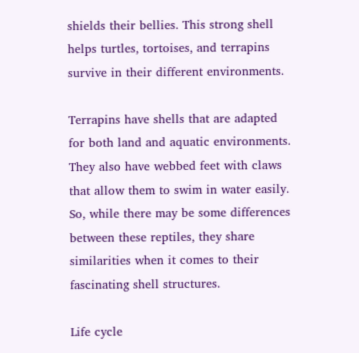shields their bellies. This strong shell helps turtles, tortoises, and terrapins survive in their different environments.

Terrapins have shells that are adapted for both land and aquatic environments. They also have webbed feet with claws that allow them to swim in water easily. So, while there may be some differences between these reptiles, they share similarities when it comes to their fascinating shell structures.

Life cycle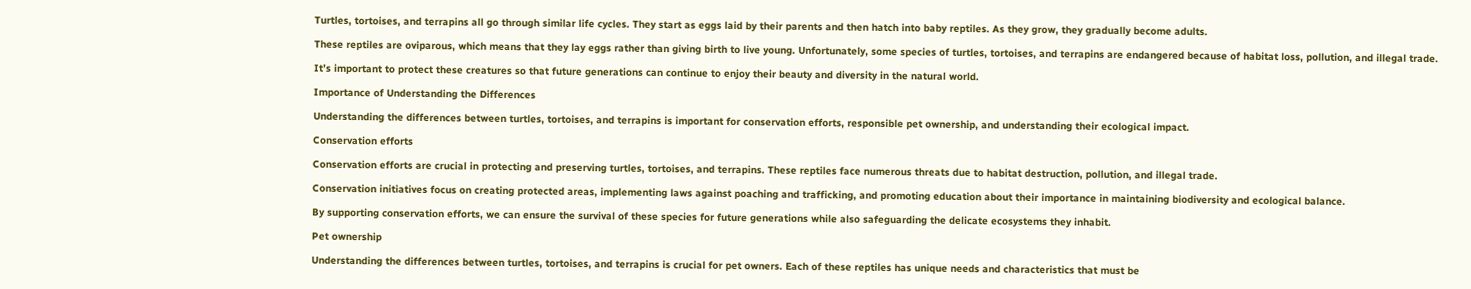Turtles, tortoises, and terrapins all go through similar life cycles. They start as eggs laid by their parents and then hatch into baby reptiles. As they grow, they gradually become adults.

These reptiles are oviparous, which means that they lay eggs rather than giving birth to live young. Unfortunately, some species of turtles, tortoises, and terrapins are endangered because of habitat loss, pollution, and illegal trade.

It’s important to protect these creatures so that future generations can continue to enjoy their beauty and diversity in the natural world.

Importance of Understanding the Differences

Understanding the differences between turtles, tortoises, and terrapins is important for conservation efforts, responsible pet ownership, and understanding their ecological impact.

Conservation efforts

Conservation efforts are crucial in protecting and preserving turtles, tortoises, and terrapins. These reptiles face numerous threats due to habitat destruction, pollution, and illegal trade.

Conservation initiatives focus on creating protected areas, implementing laws against poaching and trafficking, and promoting education about their importance in maintaining biodiversity and ecological balance.

By supporting conservation efforts, we can ensure the survival of these species for future generations while also safeguarding the delicate ecosystems they inhabit.

Pet ownership

Understanding the differences between turtles, tortoises, and terrapins is crucial for pet owners. Each of these reptiles has unique needs and characteristics that must be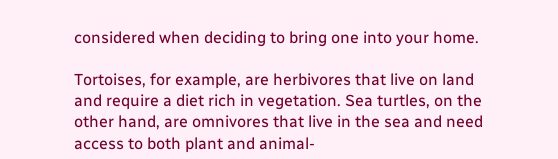considered when deciding to bring one into your home.

Tortoises, for example, are herbivores that live on land and require a diet rich in vegetation. Sea turtles, on the other hand, are omnivores that live in the sea and need access to both plant and animal-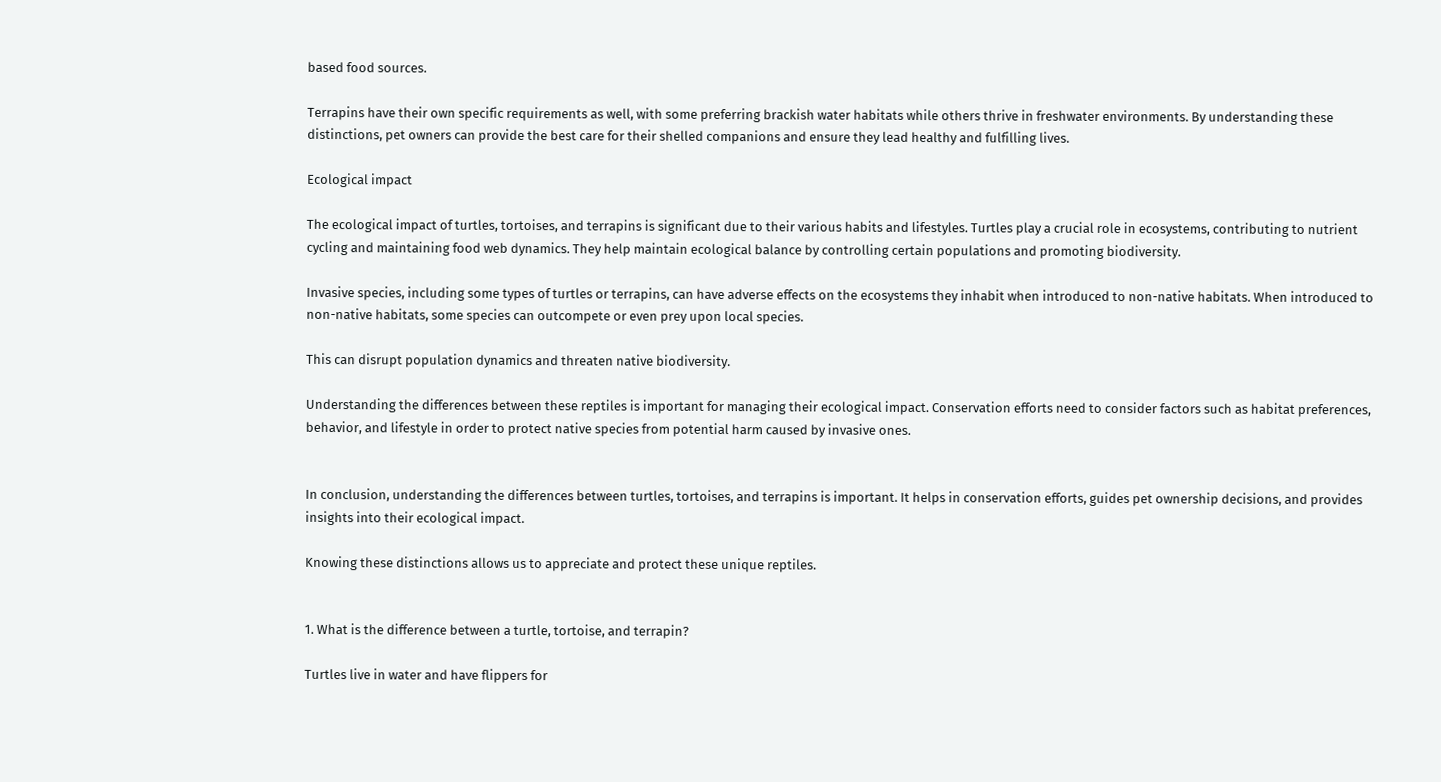based food sources.

Terrapins have their own specific requirements as well, with some preferring brackish water habitats while others thrive in freshwater environments. By understanding these distinctions, pet owners can provide the best care for their shelled companions and ensure they lead healthy and fulfilling lives.

Ecological impact

The ecological impact of turtles, tortoises, and terrapins is significant due to their various habits and lifestyles. Turtles play a crucial role in ecosystems, contributing to nutrient cycling and maintaining food web dynamics. They help maintain ecological balance by controlling certain populations and promoting biodiversity.

Invasive species, including some types of turtles or terrapins, can have adverse effects on the ecosystems they inhabit when introduced to non-native habitats. When introduced to non-native habitats, some species can outcompete or even prey upon local species.

This can disrupt population dynamics and threaten native biodiversity.

Understanding the differences between these reptiles is important for managing their ecological impact. Conservation efforts need to consider factors such as habitat preferences, behavior, and lifestyle in order to protect native species from potential harm caused by invasive ones.


In conclusion, understanding the differences between turtles, tortoises, and terrapins is important. It helps in conservation efforts, guides pet ownership decisions, and provides insights into their ecological impact.

Knowing these distinctions allows us to appreciate and protect these unique reptiles.


1. What is the difference between a turtle, tortoise, and terrapin?

Turtles live in water and have flippers for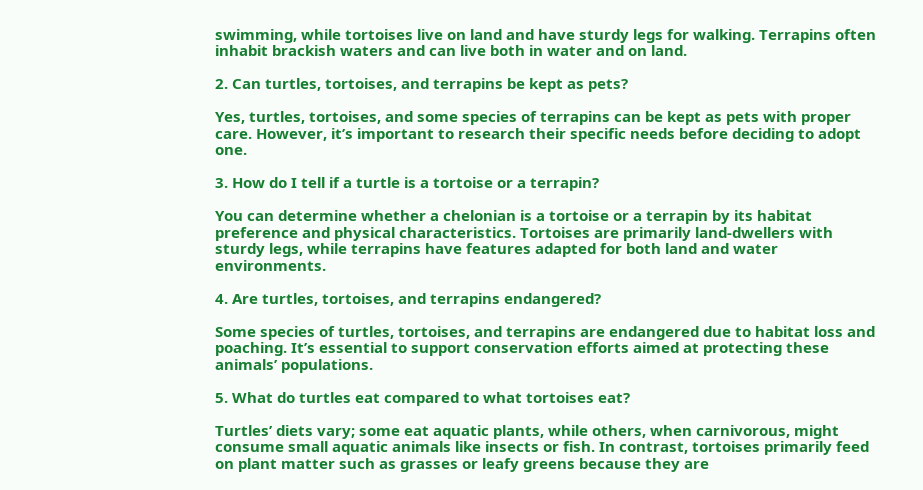swimming, while tortoises live on land and have sturdy legs for walking. Terrapins often inhabit brackish waters and can live both in water and on land.

2. Can turtles, tortoises, and terrapins be kept as pets?

Yes, turtles, tortoises, and some species of terrapins can be kept as pets with proper care. However, it’s important to research their specific needs before deciding to adopt one.

3. How do I tell if a turtle is a tortoise or a terrapin?

You can determine whether a chelonian is a tortoise or a terrapin by its habitat preference and physical characteristics. Tortoises are primarily land-dwellers with sturdy legs, while terrapins have features adapted for both land and water environments.

4. Are turtles, tortoises, and terrapins endangered?

Some species of turtles, tortoises, and terrapins are endangered due to habitat loss and poaching. It’s essential to support conservation efforts aimed at protecting these animals’ populations.

5. What do turtles eat compared to what tortoises eat?

Turtles’ diets vary; some eat aquatic plants, while others, when carnivorous, might consume small aquatic animals like insects or fish. In contrast, tortoises primarily feed on plant matter such as grasses or leafy greens because they are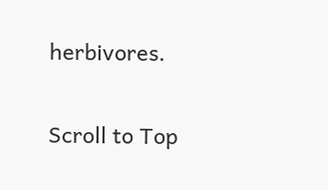herbivores.

Scroll to Top